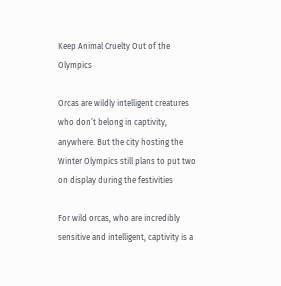Keep Animal Cruelty Out of the Olympics

Orcas are wildly intelligent creatures who don’t belong in captivity, anywhere. But the city hosting the Winter Olympics still plans to put two on display during the festivities

For wild orcas, who are incredibly sensitive and intelligent, captivity is a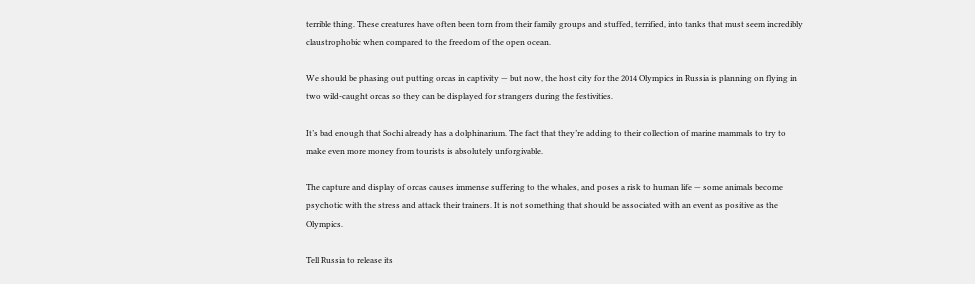terrible thing. These creatures have often been torn from their family groups and stuffed, terrified, into tanks that must seem incredibly claustrophobic when compared to the freedom of the open ocean.

We should be phasing out putting orcas in captivity — but now, the host city for the 2014 Olympics in Russia is planning on flying in two wild-caught orcas so they can be displayed for strangers during the festivities.

It’s bad enough that Sochi already has a dolphinarium. The fact that they’re adding to their collection of marine mammals to try to make even more money from tourists is absolutely unforgivable.

The capture and display of orcas causes immense suffering to the whales, and poses a risk to human life — some animals become psychotic with the stress and attack their trainers. It is not something that should be associated with an event as positive as the Olympics.

Tell Russia to release its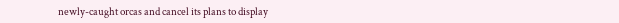newly-caught orcas and cancel its plans to display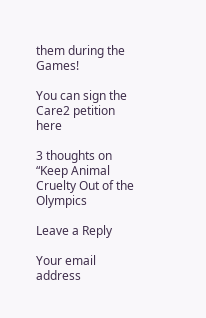them during the Games!

You can sign the Care2 petition here

3 thoughts on “Keep Animal Cruelty Out of the Olympics

Leave a Reply

Your email address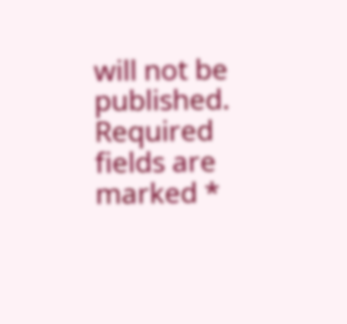will not be published. Required fields are marked *